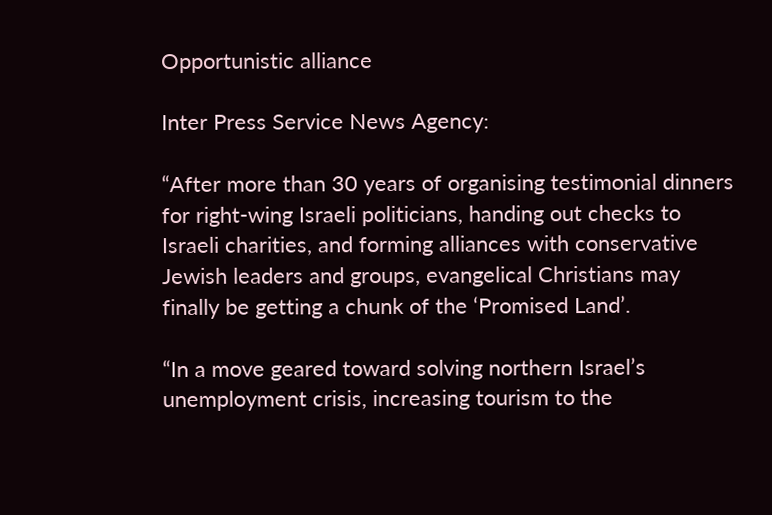Opportunistic alliance

Inter Press Service News Agency:

“After more than 30 years of organising testimonial dinners for right-wing Israeli politicians, handing out checks to Israeli charities, and forming alliances with conservative Jewish leaders and groups, evangelical Christians may finally be getting a chunk of the ‘Promised Land’.

“In a move geared toward solving northern Israel’s unemployment crisis, increasing tourism to the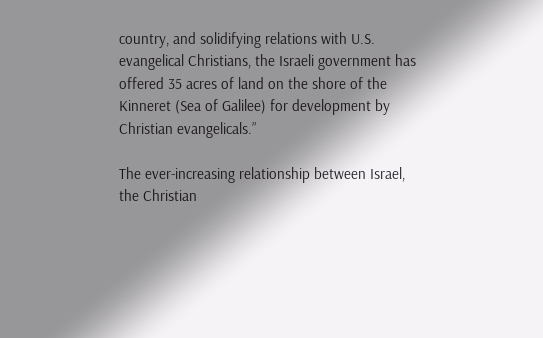country, and solidifying relations with U.S. evangelical Christians, the Israeli government has offered 35 acres of land on the shore of the Kinneret (Sea of Galilee) for development by Christian evangelicals.”

The ever-increasing relationship between Israel, the Christian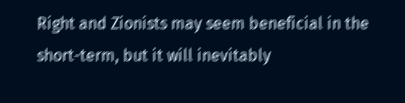Right and Zionists may seem beneficial in the short-term, but it will inevitably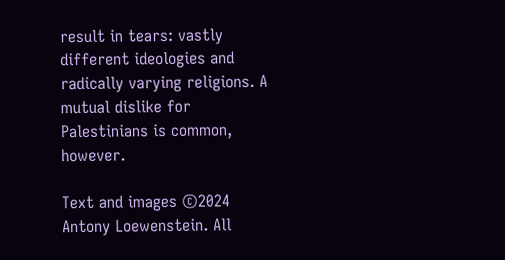result in tears: vastly different ideologies and radically varying religions. A mutual dislike for Palestinians is common, however.

Text and images ©2024 Antony Loewenstein. All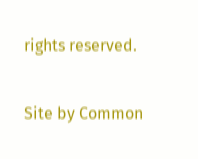rights reserved.

Site by Common